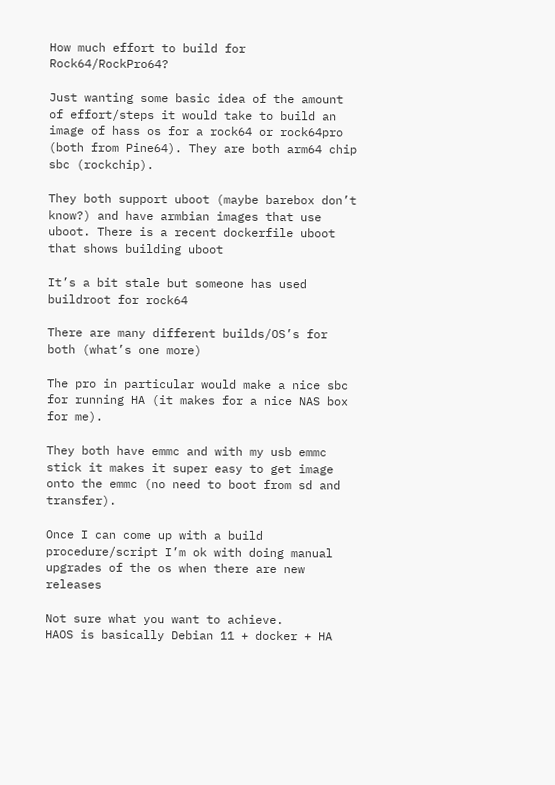How much effort to build for Rock64/RockPro64?

Just wanting some basic idea of the amount of effort/steps it would take to build an image of hass os for a rock64 or rock64pro (both from Pine64). They are both arm64 chip sbc (rockchip).

They both support uboot (maybe barebox don’t know?) and have armbian images that use uboot. There is a recent dockerfile uboot that shows building uboot

It’s a bit stale but someone has used buildroot for rock64

There are many different builds/OS’s for both (what’s one more)

The pro in particular would make a nice sbc for running HA (it makes for a nice NAS box for me).

They both have emmc and with my usb emmc stick it makes it super easy to get image onto the emmc (no need to boot from sd and transfer).

Once I can come up with a build procedure/script I’m ok with doing manual upgrades of the os when there are new releases

Not sure what you want to achieve.
HAOS is basically Debian 11 + docker + HA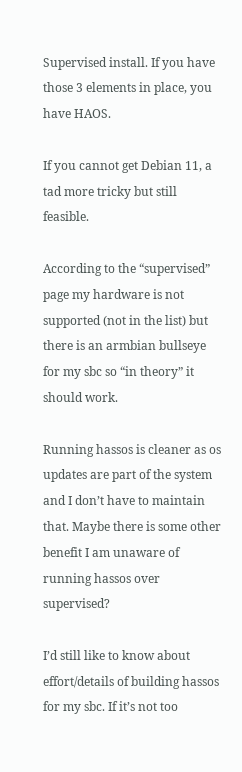Supervised install. If you have those 3 elements in place, you have HAOS.

If you cannot get Debian 11, a tad more tricky but still feasible.

According to the “supervised” page my hardware is not supported (not in the list) but there is an armbian bullseye for my sbc so “in theory” it should work.

Running hassos is cleaner as os updates are part of the system and I don’t have to maintain that. Maybe there is some other benefit I am unaware of running hassos over supervised?

I’d still like to know about effort/details of building hassos for my sbc. If it’s not too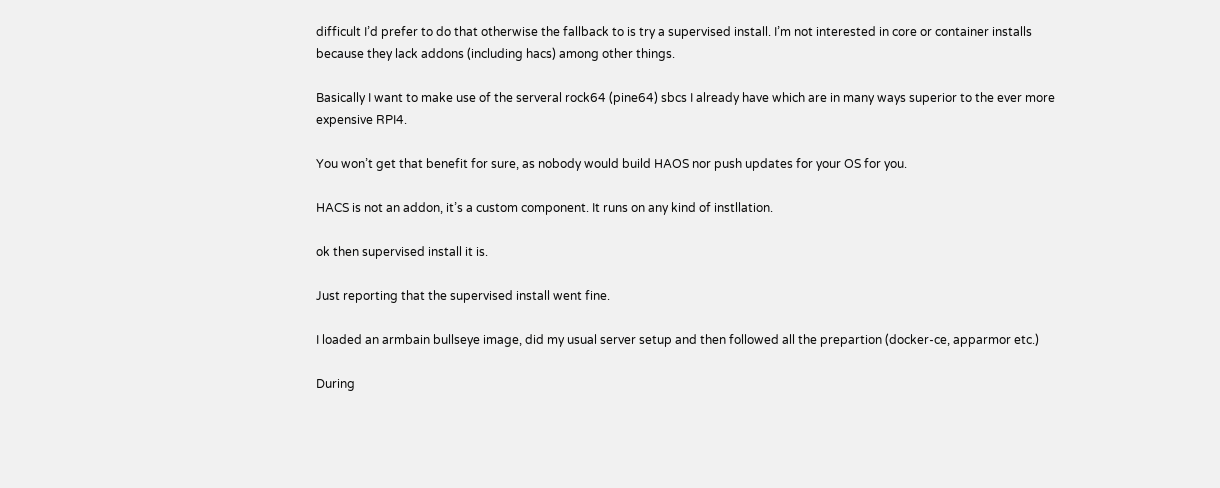difficult I’d prefer to do that otherwise the fallback to is try a supervised install. I’m not interested in core or container installs because they lack addons (including hacs) among other things.

Basically I want to make use of the serveral rock64 (pine64) sbcs I already have which are in many ways superior to the ever more expensive RPI4.

You won’t get that benefit for sure, as nobody would build HAOS nor push updates for your OS for you.

HACS is not an addon, it’s a custom component. It runs on any kind of instllation.

ok then supervised install it is.

Just reporting that the supervised install went fine.

I loaded an armbain bullseye image, did my usual server setup and then followed all the prepartion (docker-ce, apparmor etc.)

During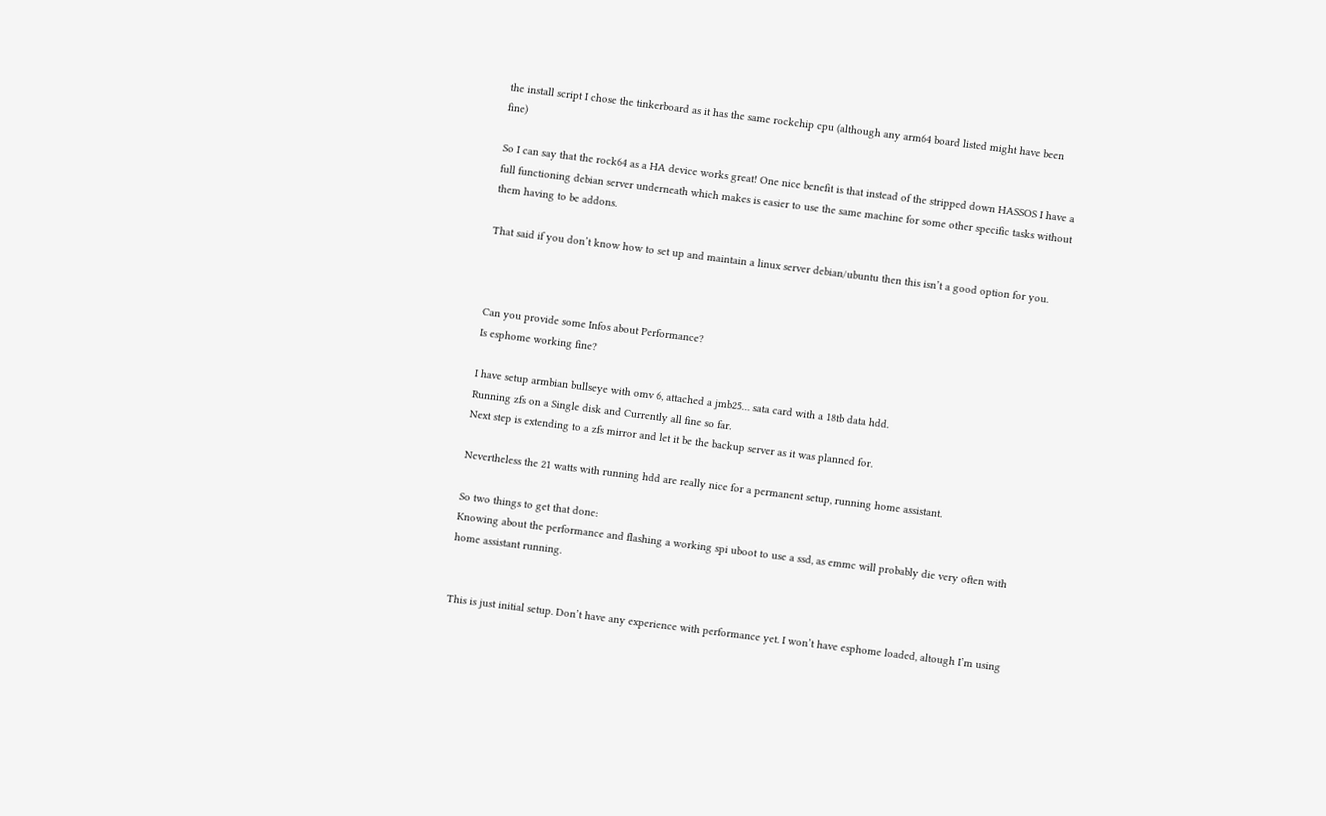the install script I chose the tinkerboard as it has the same rockchip cpu (although any arm64 board listed might have been fine)

So I can say that the rock64 as a HA device works great! One nice benefit is that instead of the stripped down HASSOS I have a full functioning debian server underneath which makes is easier to use the same machine for some other specific tasks without them having to be addons.

That said if you don’t know how to set up and maintain a linux server debian/ubuntu then this isn’t a good option for you.



Can you provide some Infos about Performance?
Is esphome working fine?

I have setup armbian bullseye with omv 6, attached a jmb25… sata card with a 18tb data hdd.
Running zfs on a Single disk and Currently all fine so far.
Next step is extending to a zfs mirror and let it be the backup server as it was planned for.

Nevertheless the 21 watts with running hdd are really nice for a permanent setup, running home assistant.

So two things to get that done:
Knowing about the performance and flashing a working spi uboot to use a ssd, as emmc will probably die very often with home assistant running.


This is just initial setup. Don’t have any experience with performance yet. I won’t have esphome loaded, altough I’m using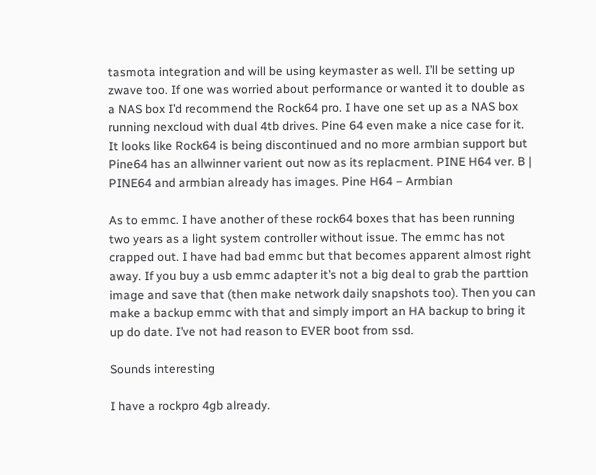tasmota integration and will be using keymaster as well. I’ll be setting up zwave too. If one was worried about performance or wanted it to double as a NAS box I’d recommend the Rock64 pro. I have one set up as a NAS box running nexcloud with dual 4tb drives. Pine 64 even make a nice case for it. It looks like Rock64 is being discontinued and no more armbian support but Pine64 has an allwinner varient out now as its replacment. PINE H64 ver. B | PINE64 and armbian already has images. Pine H64 – Armbian

As to emmc. I have another of these rock64 boxes that has been running two years as a light system controller without issue. The emmc has not crapped out. I have had bad emmc but that becomes apparent almost right away. If you buy a usb emmc adapter it’s not a big deal to grab the parttion image and save that (then make network daily snapshots too). Then you can make a backup emmc with that and simply import an HA backup to bring it up do date. I’ve not had reason to EVER boot from ssd.

Sounds interesting

I have a rockpro 4gb already.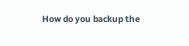How do you backup the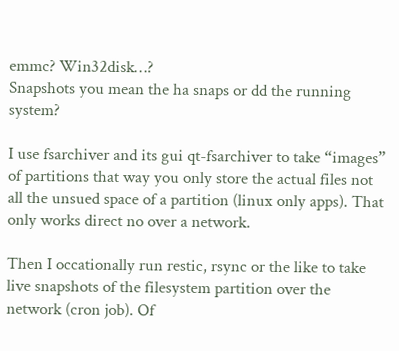emmc? Win32disk…?
Snapshots you mean the ha snaps or dd the running system?

I use fsarchiver and its gui qt-fsarchiver to take “images” of partitions that way you only store the actual files not all the unsued space of a partition (linux only apps). That only works direct no over a network.

Then I occationally run restic, rsync or the like to take live snapshots of the filesystem partition over the network (cron job). Of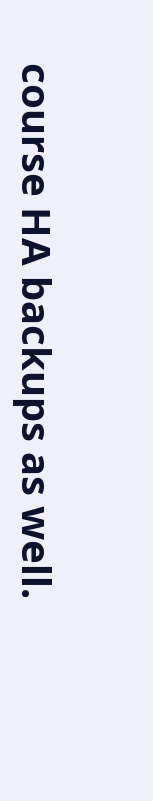course HA backups as well.